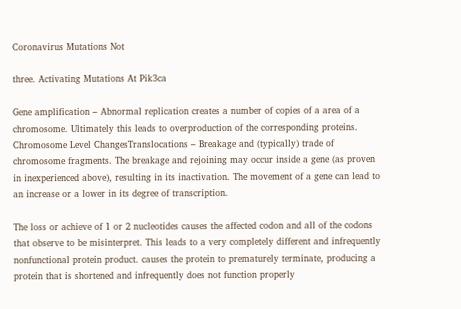Coronavirus Mutations Not

three. Activating Mutations At Pik3ca

Gene amplification – Abnormal replication creates a number of copies of a area of a chromosome. Ultimately this leads to overproduction of the corresponding proteins. Chromosome Level ChangesTranslocations – Breakage and (typically) trade of chromosome fragments. The breakage and rejoining may occur inside a gene (as proven in inexperienced above), resulting in its inactivation. The movement of a gene can lead to an increase or a lower in its degree of transcription.

The loss or achieve of 1 or 2 nucleotides causes the affected codon and all of the codons that observe to be misinterpret. This leads to a very completely different and infrequently nonfunctional protein product. causes the protein to prematurely terminate, producing a protein that is shortened and infrequently does not function properly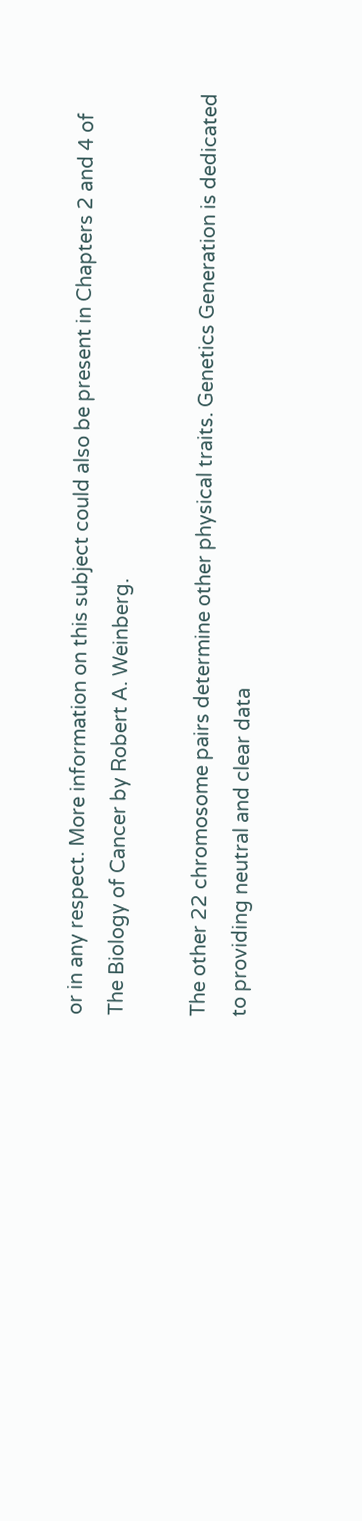or in any respect. More information on this subject could also be present in Chapters 2 and 4 of The Biology of Cancer by Robert A. Weinberg.

The other 22 chromosome pairs determine other physical traits. Genetics Generation is dedicated to providing neutral and clear data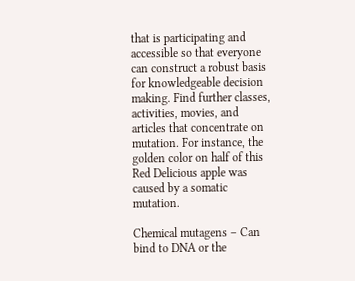that is participating and accessible so that everyone can construct a robust basis for knowledgeable decision making. Find further classes, activities, movies, and articles that concentrate on mutation. For instance, the golden color on half of this Red Delicious apple was caused by a somatic mutation.

Chemical mutagens – Can bind to DNA or the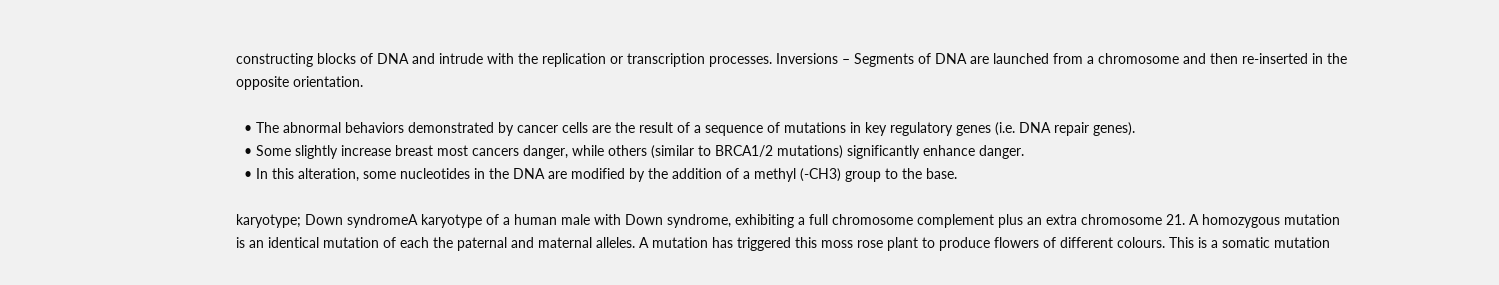constructing blocks of DNA and intrude with the replication or transcription processes. Inversions – Segments of DNA are launched from a chromosome and then re-inserted in the opposite orientation.

  • The abnormal behaviors demonstrated by cancer cells are the result of a sequence of mutations in key regulatory genes (i.e. DNA repair genes).
  • Some slightly increase breast most cancers danger, while others (similar to BRCA1/2 mutations) significantly enhance danger.
  • In this alteration, some nucleotides in the DNA are modified by the addition of a methyl (-CH3) group to the base.

karyotype; Down syndromeA karyotype of a human male with Down syndrome, exhibiting a full chromosome complement plus an extra chromosome 21. A homozygous mutation is an identical mutation of each the paternal and maternal alleles. A mutation has triggered this moss rose plant to produce flowers of different colours. This is a somatic mutation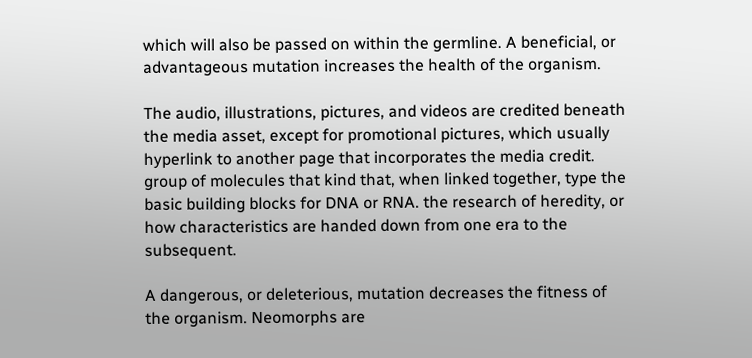which will also be passed on within the germline. A beneficial, or advantageous mutation increases the health of the organism.

The audio, illustrations, pictures, and videos are credited beneath the media asset, except for promotional pictures, which usually hyperlink to another page that incorporates the media credit. group of molecules that kind that, when linked together, type the basic building blocks for DNA or RNA. the research of heredity, or how characteristics are handed down from one era to the subsequent.

A dangerous, or deleterious, mutation decreases the fitness of the organism. Neomorphs are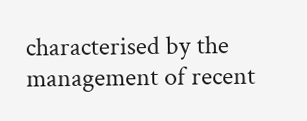characterised by the management of recent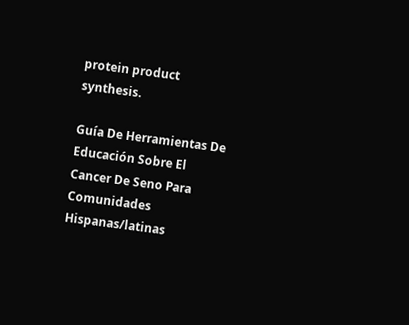protein product synthesis.

Guía De Herramientas De Educación Sobre El Cancer De Seno Para Comunidades Hispanas/latinas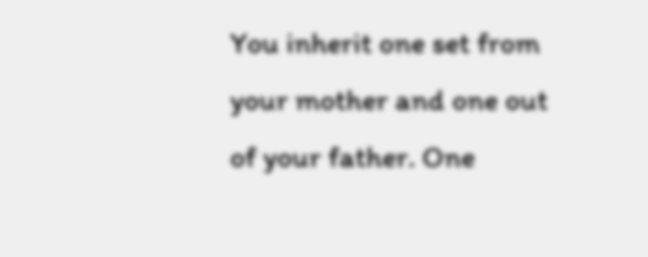You inherit one set from your mother and one out of your father. One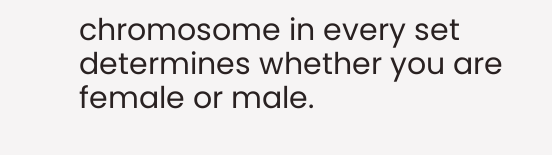chromosome in every set determines whether you are female or male.